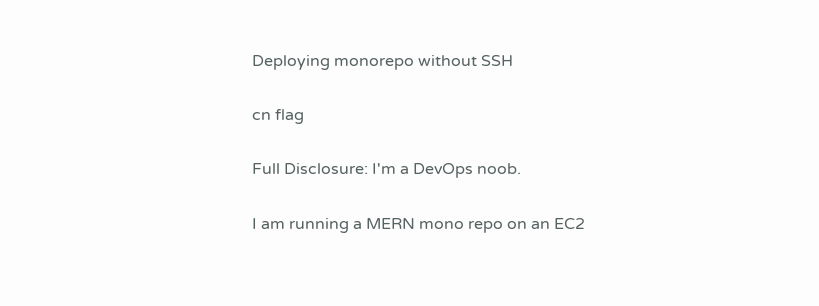Deploying monorepo without SSH

cn flag

Full Disclosure: I'm a DevOps noob.

I am running a MERN mono repo on an EC2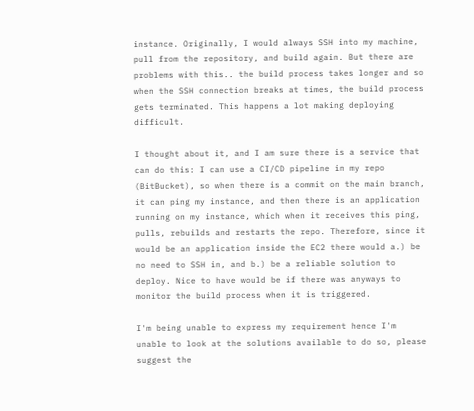instance. Originally, I would always SSH into my machine, pull from the repository, and build again. But there are problems with this.. the build process takes longer and so when the SSH connection breaks at times, the build process gets terminated. This happens a lot making deploying difficult.

I thought about it, and I am sure there is a service that can do this: I can use a CI/CD pipeline in my repo (BitBucket), so when there is a commit on the main branch, it can ping my instance, and then there is an application running on my instance, which when it receives this ping, pulls, rebuilds and restarts the repo. Therefore, since it would be an application inside the EC2 there would a.) be no need to SSH in, and b.) be a reliable solution to deploy. Nice to have would be if there was anyways to monitor the build process when it is triggered.

I'm being unable to express my requirement hence I'm unable to look at the solutions available to do so, please suggest the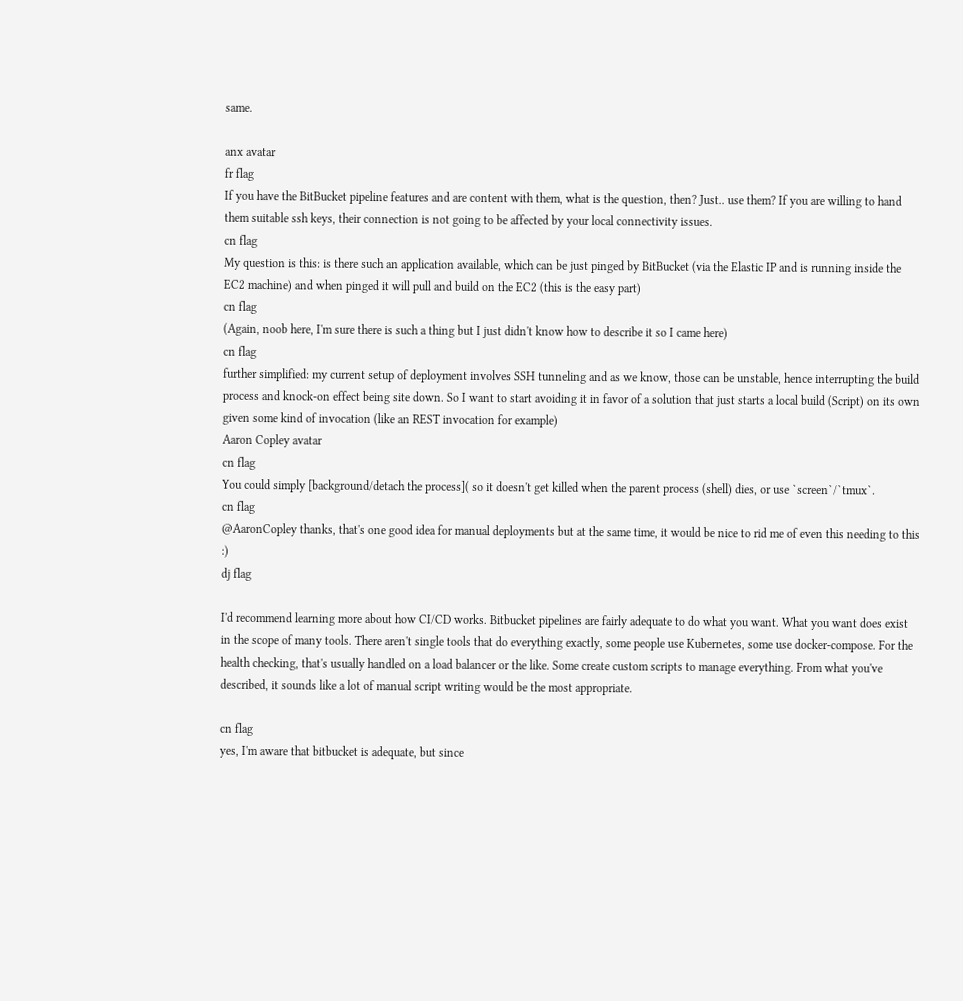same.

anx avatar
fr flag
If you have the BitBucket pipeline features and are content with them, what is the question, then? Just.. use them? If you are willing to hand them suitable ssh keys, their connection is not going to be affected by your local connectivity issues.
cn flag
My question is this: is there such an application available, which can be just pinged by BitBucket (via the Elastic IP and is running inside the EC2 machine) and when pinged it will pull and build on the EC2 (this is the easy part)
cn flag
(Again, noob here, I'm sure there is such a thing but I just didn't know how to describe it so I came here)
cn flag
further simplified: my current setup of deployment involves SSH tunneling and as we know, those can be unstable, hence interrupting the build process and knock-on effect being site down. So I want to start avoiding it in favor of a solution that just starts a local build (Script) on its own given some kind of invocation (like an REST invocation for example)
Aaron Copley avatar
cn flag
You could simply [background/detach the process]( so it doesn't get killed when the parent process (shell) dies, or use `screen`/`tmux`.
cn flag
@AaronCopley thanks, that's one good idea for manual deployments but at the same time, it would be nice to rid me of even this needing to this :)
dj flag

I'd recommend learning more about how CI/CD works. Bitbucket pipelines are fairly adequate to do what you want. What you want does exist in the scope of many tools. There aren't single tools that do everything exactly, some people use Kubernetes, some use docker-compose. For the health checking, that's usually handled on a load balancer or the like. Some create custom scripts to manage everything. From what you've described, it sounds like a lot of manual script writing would be the most appropriate.

cn flag
yes, I'm aware that bitbucket is adequate, but since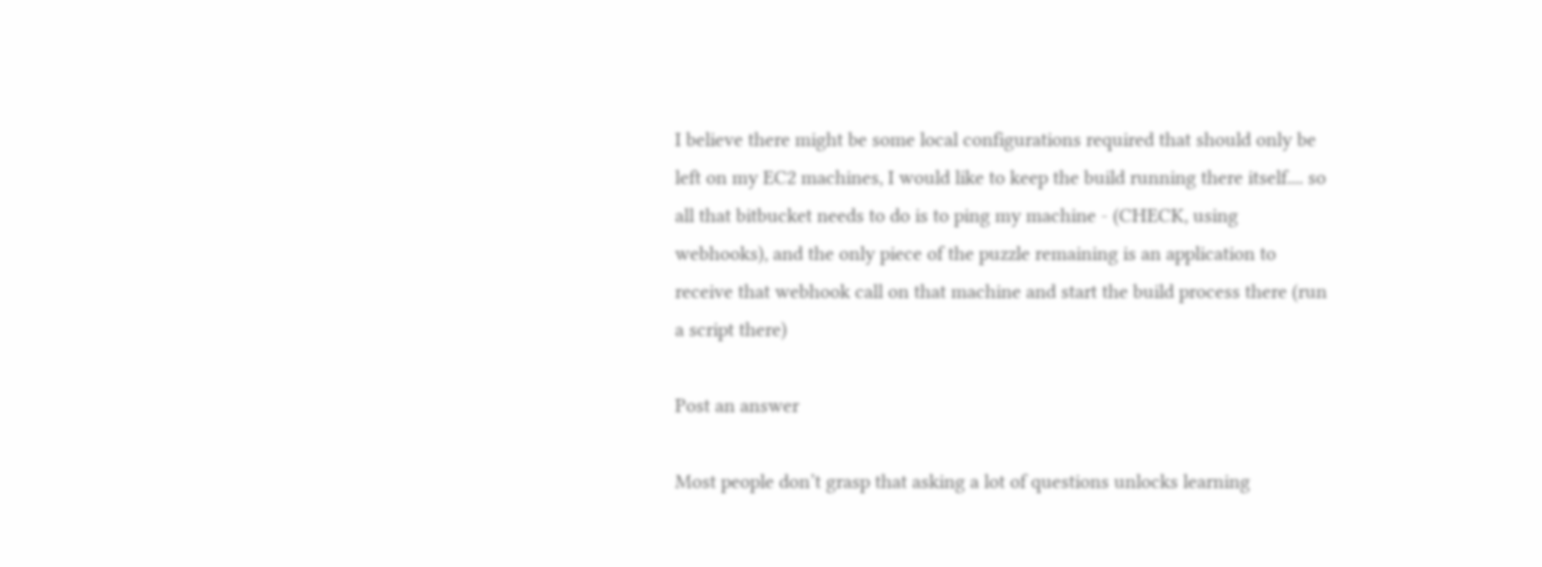I believe there might be some local configurations required that should only be left on my EC2 machines, I would like to keep the build running there itself.... so all that bitbucket needs to do is to ping my machine - (CHECK, using webhooks), and the only piece of the puzzle remaining is an application to receive that webhook call on that machine and start the build process there (run a script there)

Post an answer

Most people don’t grasp that asking a lot of questions unlocks learning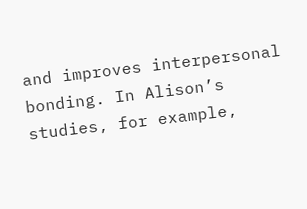and improves interpersonal bonding. In Alison’s studies, for example,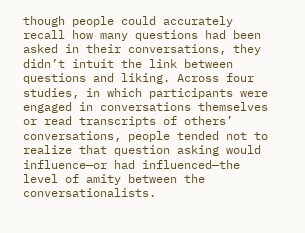though people could accurately recall how many questions had been asked in their conversations, they didn’t intuit the link between questions and liking. Across four studies, in which participants were engaged in conversations themselves or read transcripts of others’ conversations, people tended not to realize that question asking would influence—or had influenced—the level of amity between the conversationalists.